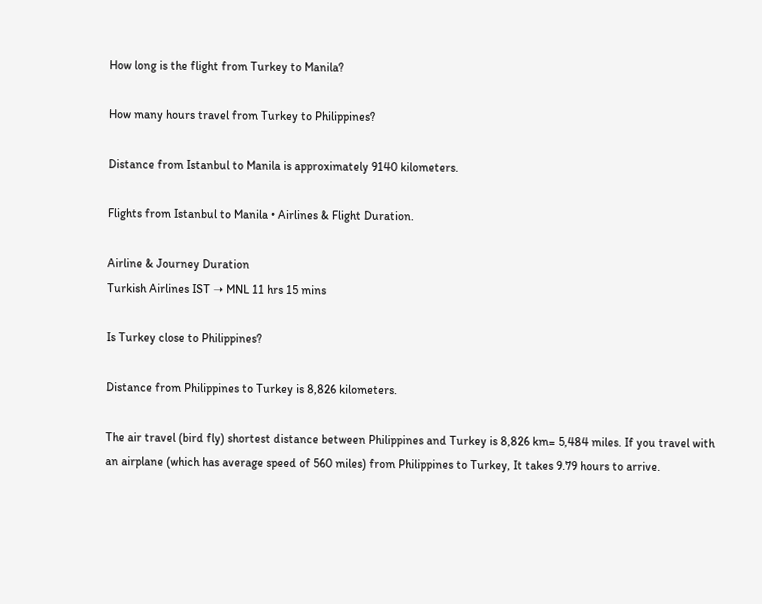How long is the flight from Turkey to Manila?

How many hours travel from Turkey to Philippines?

Distance from Istanbul to Manila is approximately 9140 kilometers.

Flights from Istanbul to Manila • Airlines & Flight Duration.

Airline & Journey Duration
Turkish Airlines IST ➝ MNL 11 hrs 15 mins

Is Turkey close to Philippines?

Distance from Philippines to Turkey is 8,826 kilometers.

The air travel (bird fly) shortest distance between Philippines and Turkey is 8,826 km= 5,484 miles. If you travel with an airplane (which has average speed of 560 miles) from Philippines to Turkey, It takes 9.79 hours to arrive.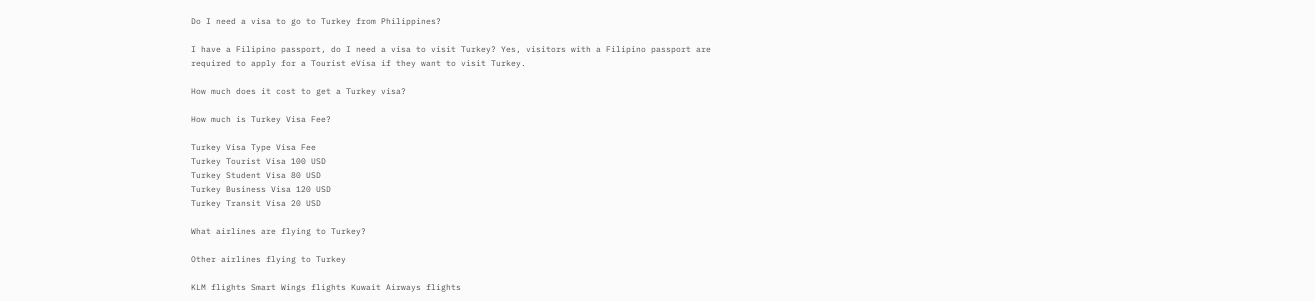Do I need a visa to go to Turkey from Philippines?

I have a Filipino passport, do I need a visa to visit Turkey? Yes, visitors with a Filipino passport are required to apply for a Tourist eVisa if they want to visit Turkey.

How much does it cost to get a Turkey visa?

How much is Turkey Visa Fee?

Turkey Visa Type Visa Fee
Turkey Tourist Visa 100 USD
Turkey Student Visa 80 USD
Turkey Business Visa 120 USD
Turkey Transit Visa 20 USD

What airlines are flying to Turkey?

Other airlines flying to Turkey

KLM flights Smart Wings flights Kuwait Airways flights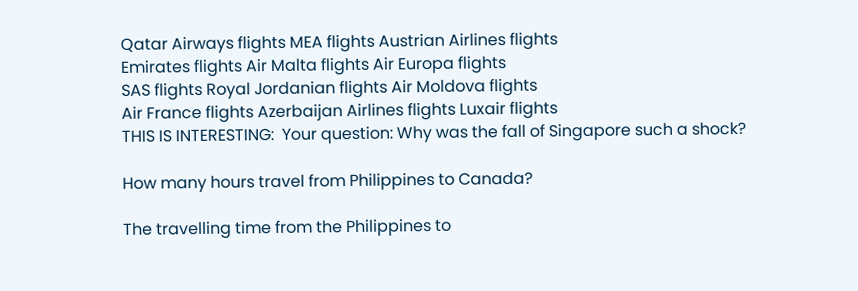Qatar Airways flights MEA flights Austrian Airlines flights
Emirates flights Air Malta flights Air Europa flights
SAS flights Royal Jordanian flights Air Moldova flights
Air France flights Azerbaijan Airlines flights Luxair flights
THIS IS INTERESTING:  Your question: Why was the fall of Singapore such a shock?

How many hours travel from Philippines to Canada?

The travelling time from the Philippines to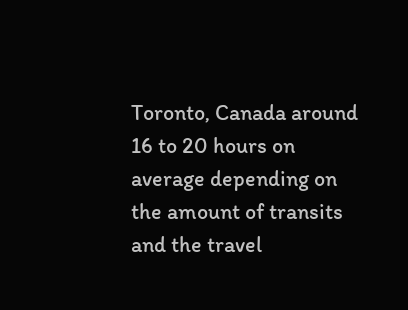Toronto, Canada around 16 to 20 hours on average depending on the amount of transits and the travel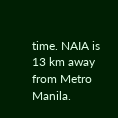time. NAIA is 13 km away from Metro Manila.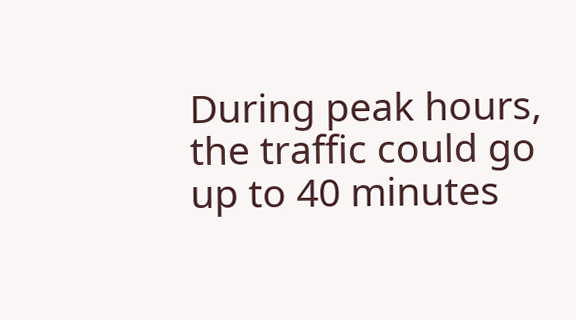During peak hours, the traffic could go up to 40 minutes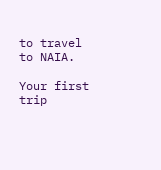to travel to NAIA.

Your first trip